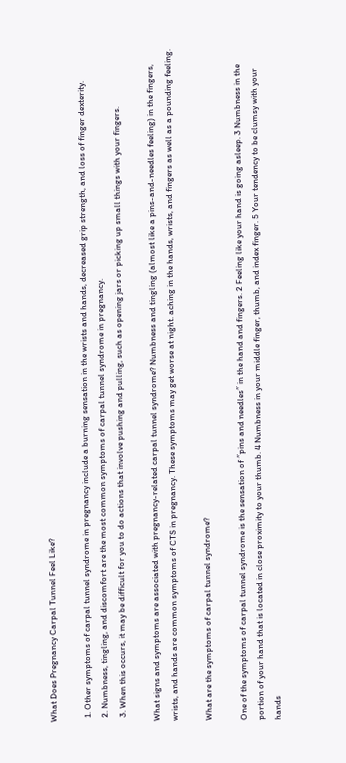What Does Pregnancy Carpal Tunnel Feel Like?

  1. Other symptoms of carpal tunnel syndrome in pregnancy include a burning sensation in the wrists and hands, decreased grip strength, and loss of finger dexterity.
  2. Numbness, tingling, and discomfort are the most common symptoms of carpal tunnel syndrome in pregnancy.
  3. When this occurs, it may be difficult for you to do actions that involve pushing and pulling, such as opening jars or picking up small things with your fingers.

What signs and symptoms are associated with pregnancy-related carpal tunnel syndrome? Numbness and tingling (almost like a pins-and-needles feeling) in the fingers, wrists, and hands are common symptoms of CTS in pregnancy. These symptoms may get worse at night. aching in the hands, wrists, and fingers as well as a pounding feeling.

What are the symptoms of carpal tunnel syndrome?

One of the symptoms of carpal tunnel syndrome is the sensation of ″pins and needles″ in the hand and fingers. 2 Feeling like your hand is going asleep. 3 Numbness in the portion of your hand that is located in close proximity to your thumb. 4 Numbness in your middle finger, thumb, and index finger. 5 Your tendency to be clumsy with your hands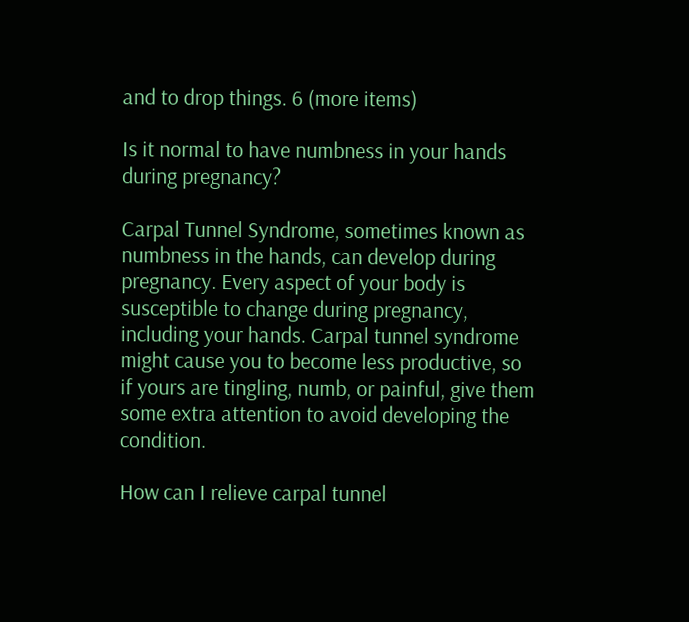and to drop things. 6 (more items)

Is it normal to have numbness in your hands during pregnancy?

Carpal Tunnel Syndrome, sometimes known as numbness in the hands, can develop during pregnancy. Every aspect of your body is susceptible to change during pregnancy, including your hands. Carpal tunnel syndrome might cause you to become less productive, so if yours are tingling, numb, or painful, give them some extra attention to avoid developing the condition.

How can I relieve carpal tunnel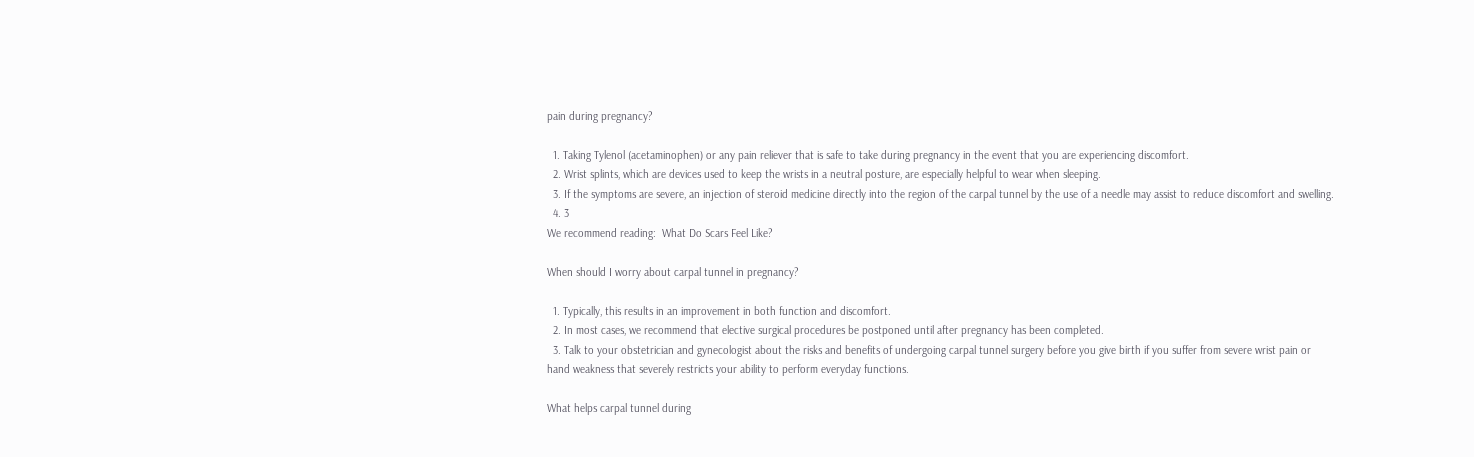pain during pregnancy?

  1. Taking Tylenol (acetaminophen) or any pain reliever that is safe to take during pregnancy in the event that you are experiencing discomfort.
  2. Wrist splints, which are devices used to keep the wrists in a neutral posture, are especially helpful to wear when sleeping.
  3. If the symptoms are severe, an injection of steroid medicine directly into the region of the carpal tunnel by the use of a needle may assist to reduce discomfort and swelling.
  4. 3
We recommend reading:  What Do Scars Feel Like?

When should I worry about carpal tunnel in pregnancy?

  1. Typically, this results in an improvement in both function and discomfort.
  2. In most cases, we recommend that elective surgical procedures be postponed until after pregnancy has been completed.
  3. Talk to your obstetrician and gynecologist about the risks and benefits of undergoing carpal tunnel surgery before you give birth if you suffer from severe wrist pain or hand weakness that severely restricts your ability to perform everyday functions.

What helps carpal tunnel during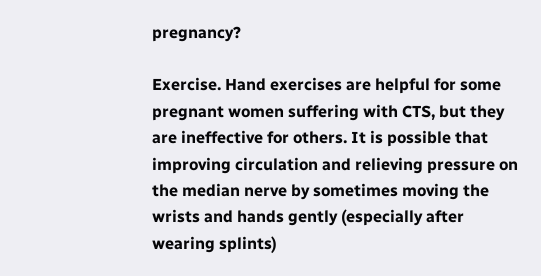pregnancy?

Exercise. Hand exercises are helpful for some pregnant women suffering with CTS, but they are ineffective for others. It is possible that improving circulation and relieving pressure on the median nerve by sometimes moving the wrists and hands gently (especially after wearing splints)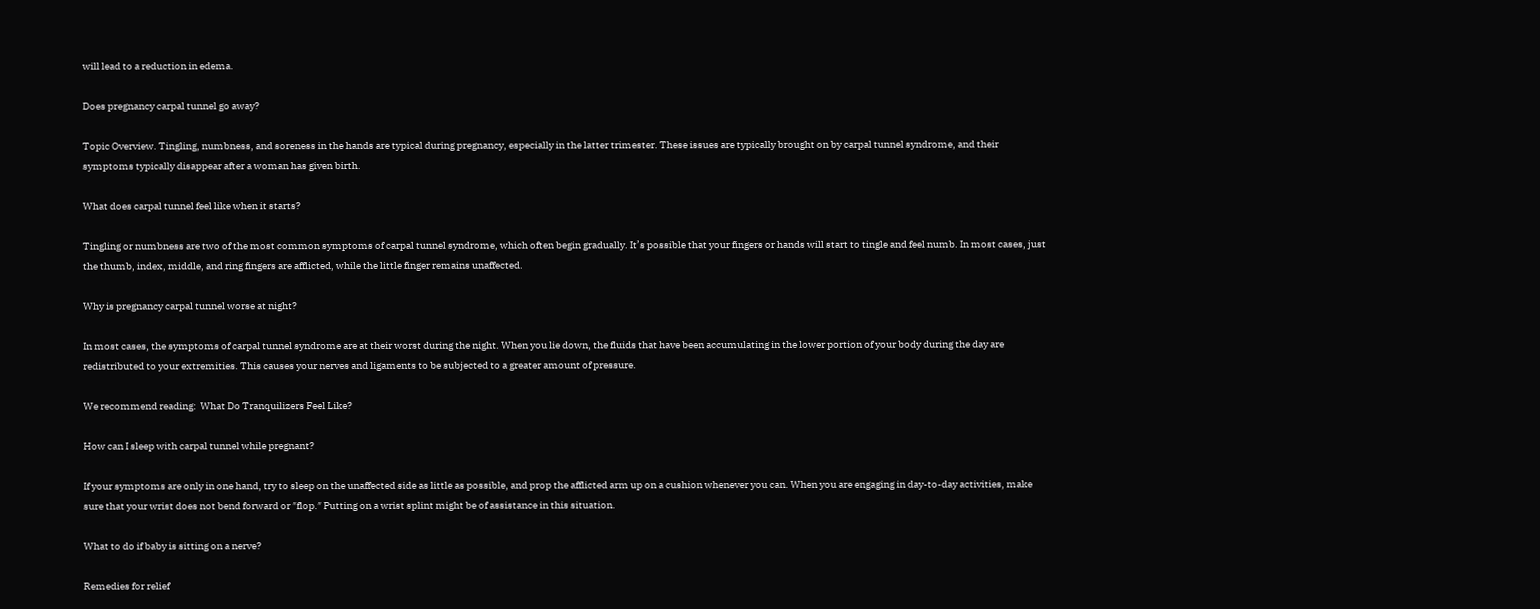will lead to a reduction in edema.

Does pregnancy carpal tunnel go away?

Topic Overview. Tingling, numbness, and soreness in the hands are typical during pregnancy, especially in the latter trimester. These issues are typically brought on by carpal tunnel syndrome, and their symptoms typically disappear after a woman has given birth.

What does carpal tunnel feel like when it starts?

Tingling or numbness are two of the most common symptoms of carpal tunnel syndrome, which often begin gradually. It’s possible that your fingers or hands will start to tingle and feel numb. In most cases, just the thumb, index, middle, and ring fingers are afflicted, while the little finger remains unaffected.

Why is pregnancy carpal tunnel worse at night?

In most cases, the symptoms of carpal tunnel syndrome are at their worst during the night. When you lie down, the fluids that have been accumulating in the lower portion of your body during the day are redistributed to your extremities. This causes your nerves and ligaments to be subjected to a greater amount of pressure.

We recommend reading:  What Do Tranquilizers Feel Like?

How can I sleep with carpal tunnel while pregnant?

If your symptoms are only in one hand, try to sleep on the unaffected side as little as possible, and prop the afflicted arm up on a cushion whenever you can. When you are engaging in day-to-day activities, make sure that your wrist does not bend forward or ″flop.″ Putting on a wrist splint might be of assistance in this situation.

What to do if baby is sitting on a nerve?

Remedies for relief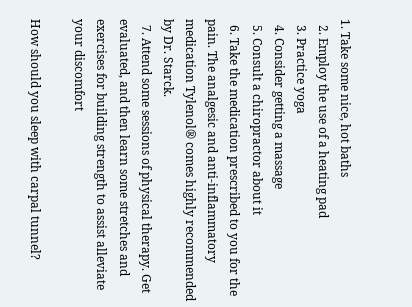1. Take some nice, hot baths
  2. Employ the use of a heating pad
  3. Practice yoga
  4. Consider getting a massage
  5. Consult a chiropractor about it
  6. Take the medication prescribed to you for the pain. The analgesic and anti-inflammatory medication Tylenol® comes highly recommended by Dr. Starck.
  7. Attend some sessions of physical therapy. Get evaluated, and then learn some stretches and exercises for building strength to assist alleviate your discomfort

How should you sleep with carpal tunnel?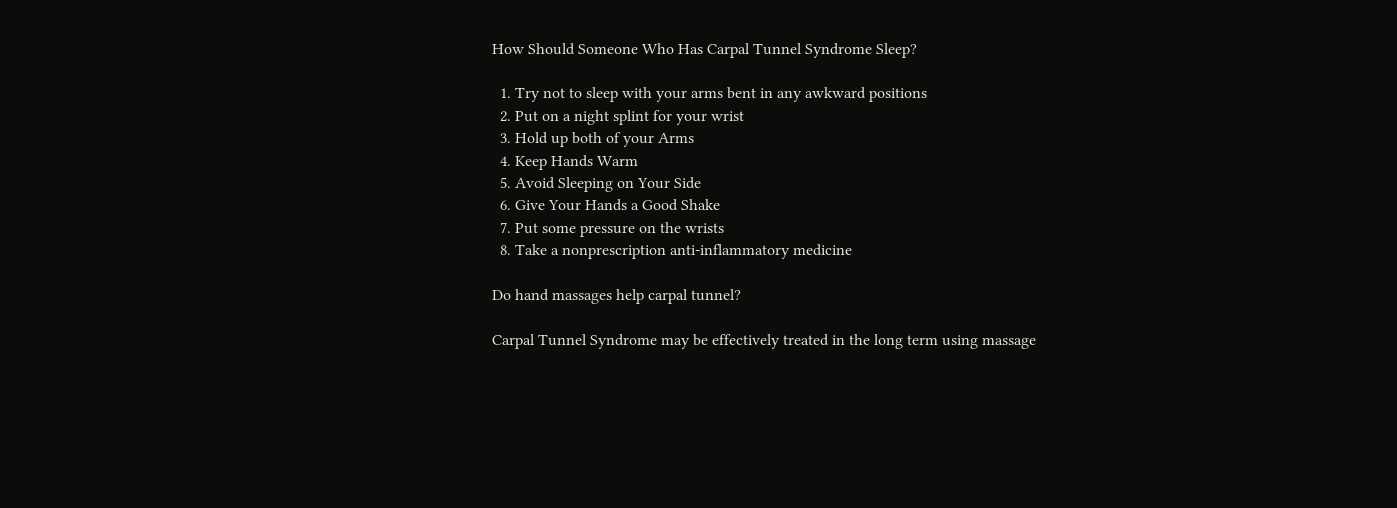How Should Someone Who Has Carpal Tunnel Syndrome Sleep?

  1. Try not to sleep with your arms bent in any awkward positions
  2. Put on a night splint for your wrist
  3. Hold up both of your Arms
  4. Keep Hands Warm
  5. Avoid Sleeping on Your Side
  6. Give Your Hands a Good Shake
  7. Put some pressure on the wrists
  8. Take a nonprescription anti-inflammatory medicine

Do hand massages help carpal tunnel?

Carpal Tunnel Syndrome may be effectively treated in the long term using massage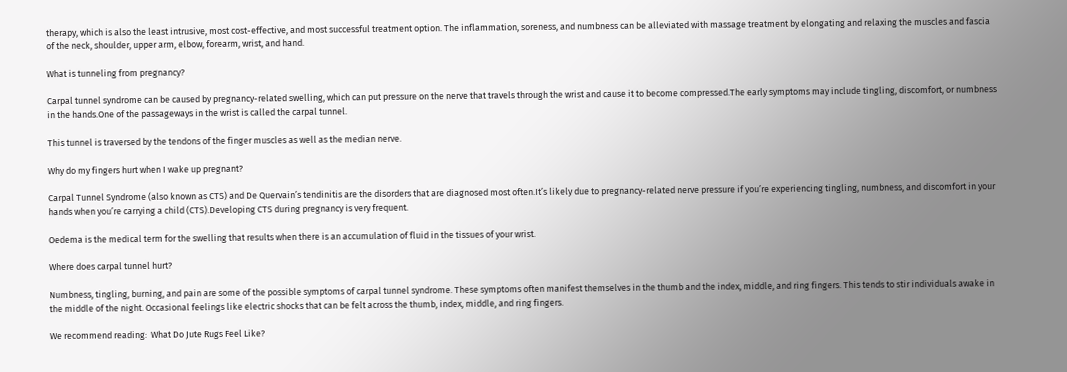therapy, which is also the least intrusive, most cost-effective, and most successful treatment option. The inflammation, soreness, and numbness can be alleviated with massage treatment by elongating and relaxing the muscles and fascia of the neck, shoulder, upper arm, elbow, forearm, wrist, and hand.

What is tunneling from pregnancy?

Carpal tunnel syndrome can be caused by pregnancy-related swelling, which can put pressure on the nerve that travels through the wrist and cause it to become compressed.The early symptoms may include tingling, discomfort, or numbness in the hands.One of the passageways in the wrist is called the carpal tunnel.

This tunnel is traversed by the tendons of the finger muscles as well as the median nerve.

Why do my fingers hurt when I wake up pregnant?

Carpal Tunnel Syndrome (also known as CTS) and De Quervain’s tendinitis are the disorders that are diagnosed most often.It’s likely due to pregnancy-related nerve pressure if you’re experiencing tingling, numbness, and discomfort in your hands when you’re carrying a child (CTS).Developing CTS during pregnancy is very frequent.

Oedema is the medical term for the swelling that results when there is an accumulation of fluid in the tissues of your wrist.

Where does carpal tunnel hurt?

Numbness, tingling, burning, and pain are some of the possible symptoms of carpal tunnel syndrome. These symptoms often manifest themselves in the thumb and the index, middle, and ring fingers. This tends to stir individuals awake in the middle of the night. Occasional feelings like electric shocks that can be felt across the thumb, index, middle, and ring fingers.

We recommend reading:  What Do Jute Rugs Feel Like?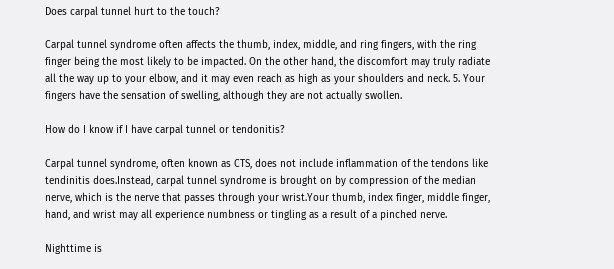Does carpal tunnel hurt to the touch?

Carpal tunnel syndrome often affects the thumb, index, middle, and ring fingers, with the ring finger being the most likely to be impacted. On the other hand, the discomfort may truly radiate all the way up to your elbow, and it may even reach as high as your shoulders and neck. 5. Your fingers have the sensation of swelling, although they are not actually swollen.

How do I know if I have carpal tunnel or tendonitis?

Carpal tunnel syndrome, often known as CTS, does not include inflammation of the tendons like tendinitis does.Instead, carpal tunnel syndrome is brought on by compression of the median nerve, which is the nerve that passes through your wrist.Your thumb, index finger, middle finger, hand, and wrist may all experience numbness or tingling as a result of a pinched nerve.

Nighttime is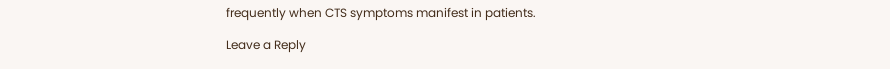frequently when CTS symptoms manifest in patients.

Leave a Reply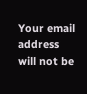Your email address will not be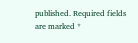published. Required fields are marked *